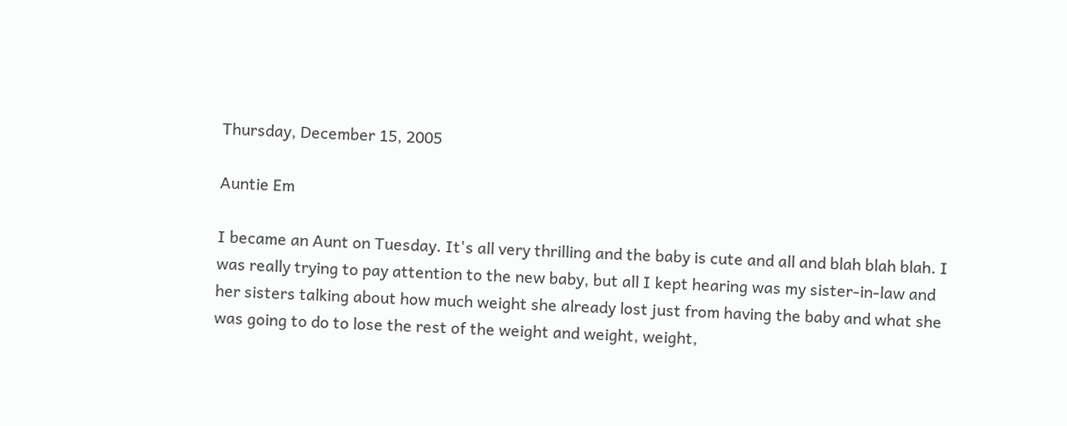Thursday, December 15, 2005

Auntie Em

I became an Aunt on Tuesday. It's all very thrilling and the baby is cute and all and blah blah blah. I was really trying to pay attention to the new baby, but all I kept hearing was my sister-in-law and her sisters talking about how much weight she already lost just from having the baby and what she was going to do to lose the rest of the weight and weight, weight,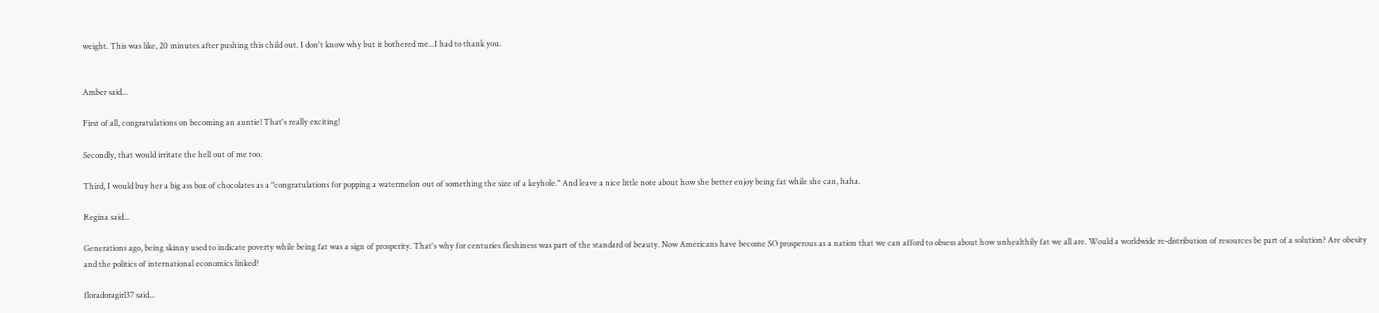weight. This was like, 20 minutes after pushing this child out. I don't know why but it bothered me...I had to thank you.


Amber said...

First of all, congratulations on becoming an auntie! That's really exciting!

Secondly, that would irritate the hell out of me too.

Third, I would buy her a big ass box of chocolates as a "congratulations for popping a watermelon out of something the size of a keyhole." And leave a nice little note about how she better enjoy being fat while she can, haha.

Regina said...

Generations ago, being skinny used to indicate poverty while being fat was a sign of prosperity. That's why for centuries fleshiness was part of the standard of beauty. Now Americans have become SO prosperous as a nation that we can afford to obsess about how unhealthily fat we all are. Would a worldwide re-distribution of resources be part of a solution? Are obesity and the politics of international economics linked?

floradoragirl37 said...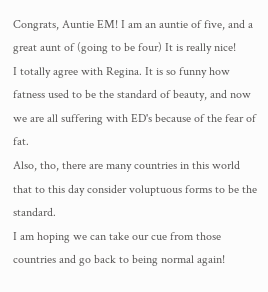Congrats, Auntie EM! I am an auntie of five, and a great aunt of (going to be four) It is really nice!
I totally agree with Regina. It is so funny how fatness used to be the standard of beauty, and now we are all suffering with ED's because of the fear of fat.
Also, tho, there are many countries in this world that to this day consider voluptuous forms to be the standard.
I am hoping we can take our cue from those countries and go back to being normal again!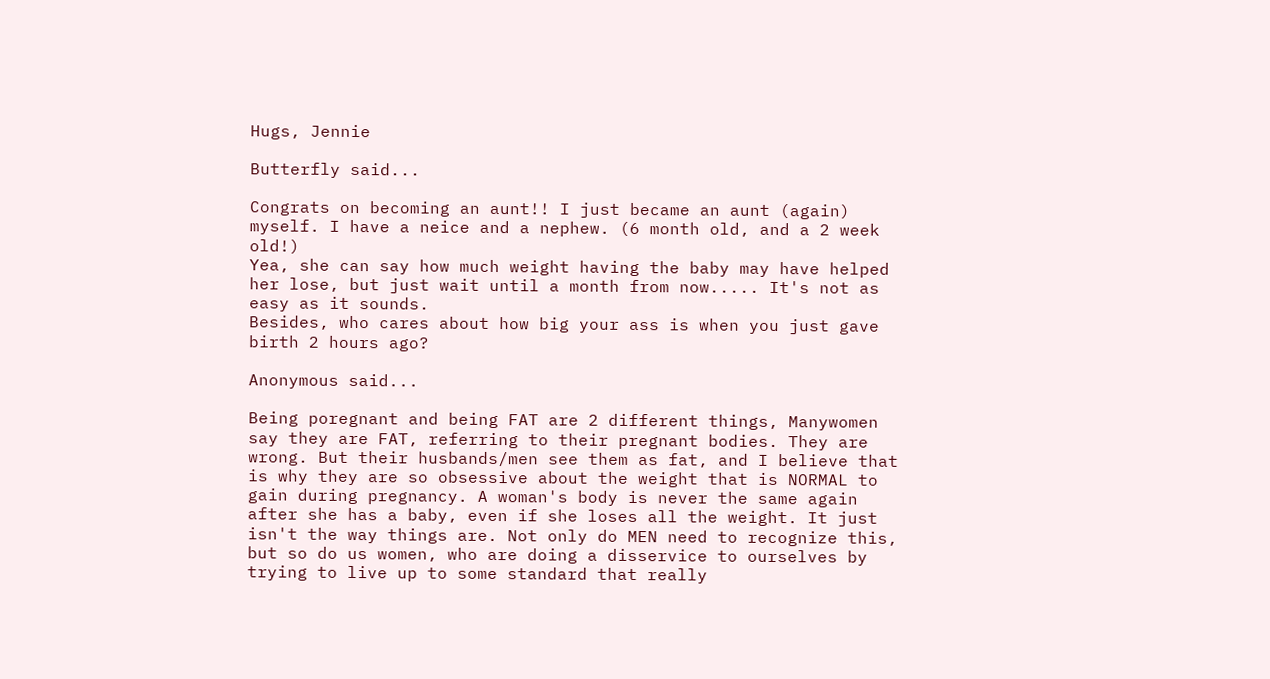Hugs, Jennie

Butterfly said...

Congrats on becoming an aunt!! I just became an aunt (again) myself. I have a neice and a nephew. (6 month old, and a 2 week old!)
Yea, she can say how much weight having the baby may have helped her lose, but just wait until a month from now..... It's not as easy as it sounds.
Besides, who cares about how big your ass is when you just gave birth 2 hours ago?

Anonymous said...

Being poregnant and being FAT are 2 different things, Manywomen say they are FAT, referring to their pregnant bodies. They are wrong. But their husbands/men see them as fat, and I believe that is why they are so obsessive about the weight that is NORMAL to gain during pregnancy. A woman's body is never the same again after she has a baby, even if she loses all the weight. It just isn't the way things are. Not only do MEN need to recognize this, but so do us women, who are doing a disservice to ourselves by trying to live up to some standard that really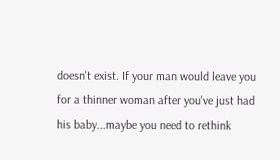doesn't exist. If your man would leave you for a thinner woman after you've just had his baby...maybe you need to rethink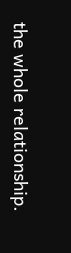the whole relationship.